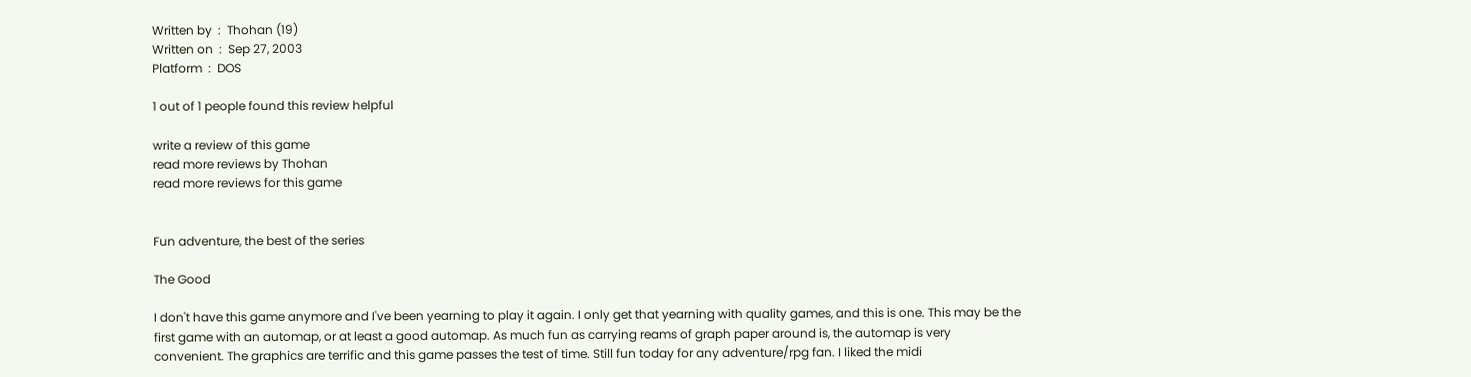Written by  :  Thohan (19)
Written on  :  Sep 27, 2003
Platform  :  DOS

1 out of 1 people found this review helpful

write a review of this game
read more reviews by Thohan
read more reviews for this game


Fun adventure, the best of the series

The Good

I don't have this game anymore and I've been yearning to play it again. I only get that yearning with quality games, and this is one. This may be the first game with an automap, or at least a good automap. As much fun as carrying reams of graph paper around is, the automap is very convenient. The graphics are terrific and this game passes the test of time. Still fun today for any adventure/rpg fan. I liked the midi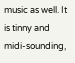music as well. It is tinny and midi-sounding,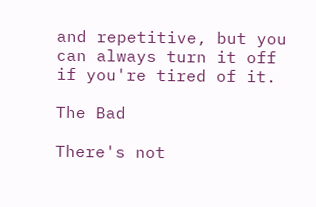and repetitive, but you can always turn it off if you're tired of it.

The Bad

There's not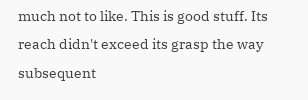much not to like. This is good stuff. Its reach didn't exceed its grasp the way subsequent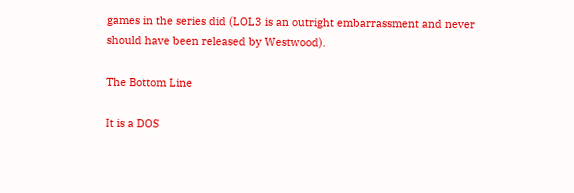games in the series did (LOL3 is an outright embarrassment and never should have been released by Westwood).

The Bottom Line

It is a DOS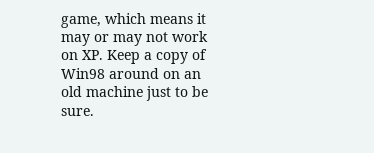game, which means it may or may not work on XP. Keep a copy of Win98 around on an old machine just to be sure.